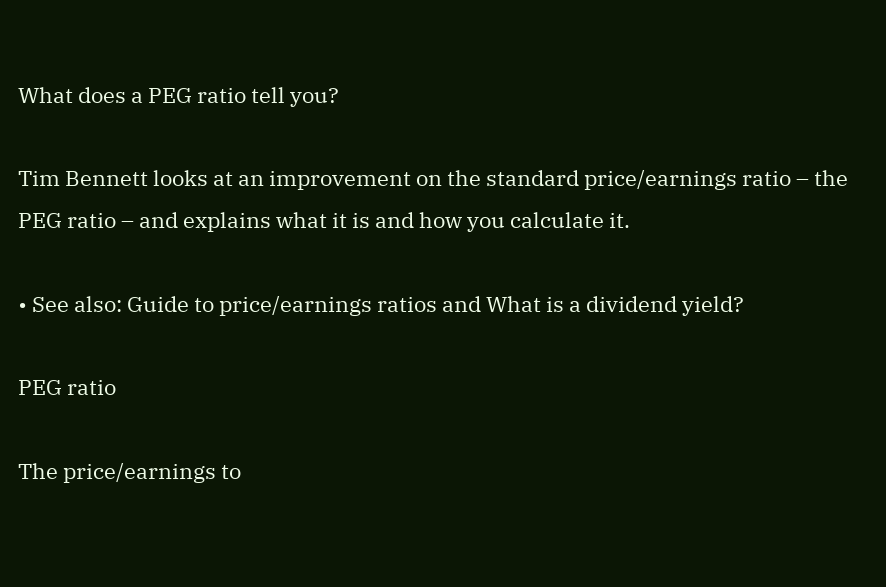What does a PEG ratio tell you?

Tim Bennett looks at an improvement on the standard price/earnings ratio – the PEG ratio – and explains what it is and how you calculate it.

• See also: Guide to price/earnings ratios and What is a dividend yield?

PEG ratio

The price/earnings to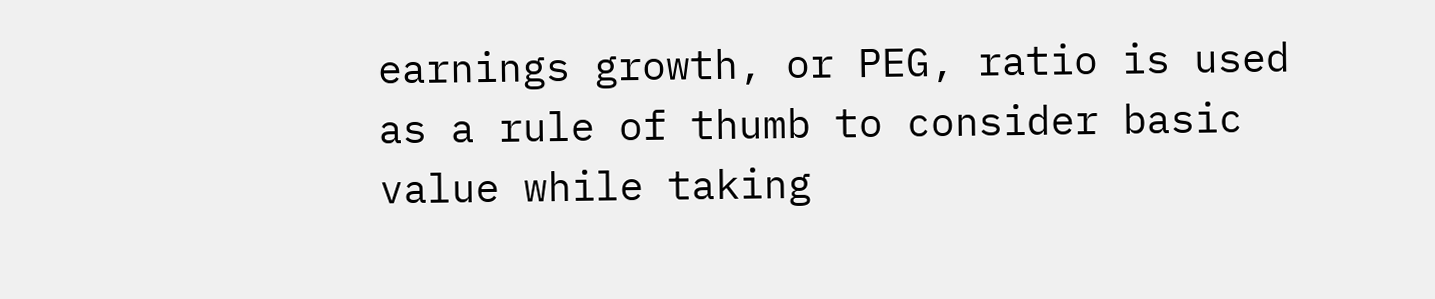earnings growth, or PEG, ratio is used as a rule of thumb to consider basic value while taking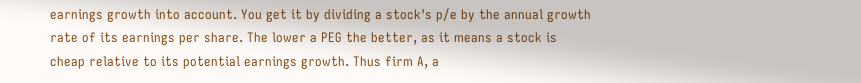earnings growth into account. You get it by dividing a stock's p/e by the annual growth rate of its earnings per share. The lower a PEG the better, as it means a stock is cheap relative to its potential earnings growth. Thus firm A, a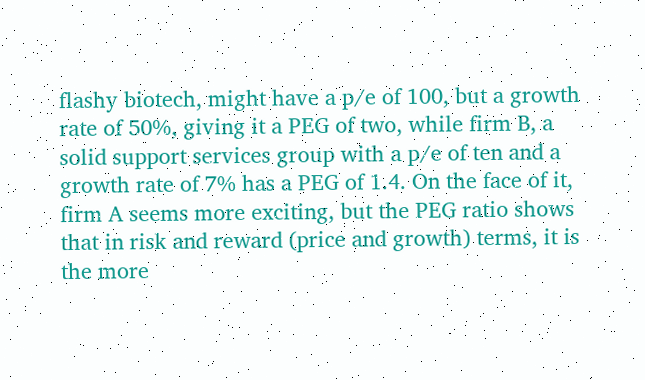flashy biotech, might have a p/e of 100, but a growth rate of 50%, giving it a PEG of two, while firm B, a solid support services group with a p/e of ten and a growth rate of 7% has a PEG of 1.4. On the face of it, firm A seems more exciting, but the PEG ratio shows that in risk and reward (price and growth) terms, it is the more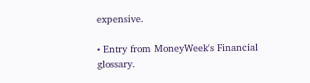expensive.

• Entry from MoneyWeek's Financial glossary.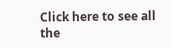Click here to see all the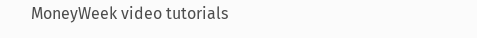MoneyWeek video tutorials